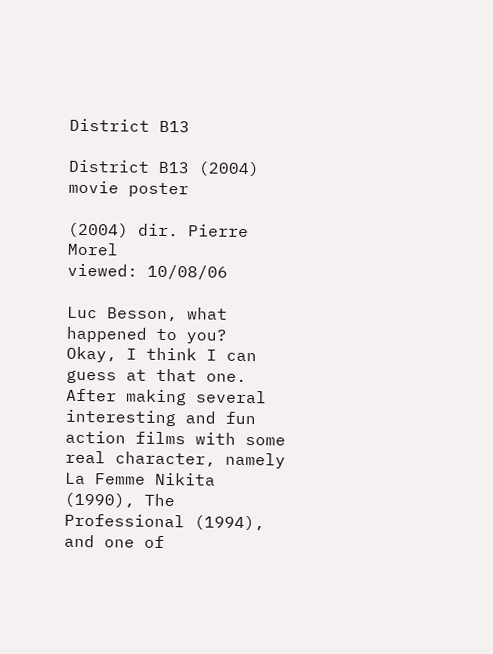District B13

District B13 (2004) movie poster

(2004) dir. Pierre Morel
viewed: 10/08/06

Luc Besson, what happened to you?  Okay, I think I can guess at that one.  After making several interesting and fun action films with some real character, namely La Femme Nikita (1990), The Professional (1994), and one of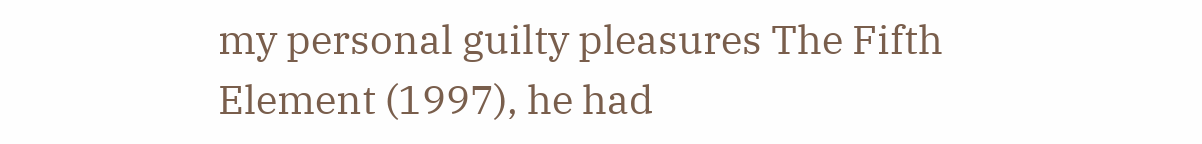my personal guilty pleasures The Fifth Element (1997), he had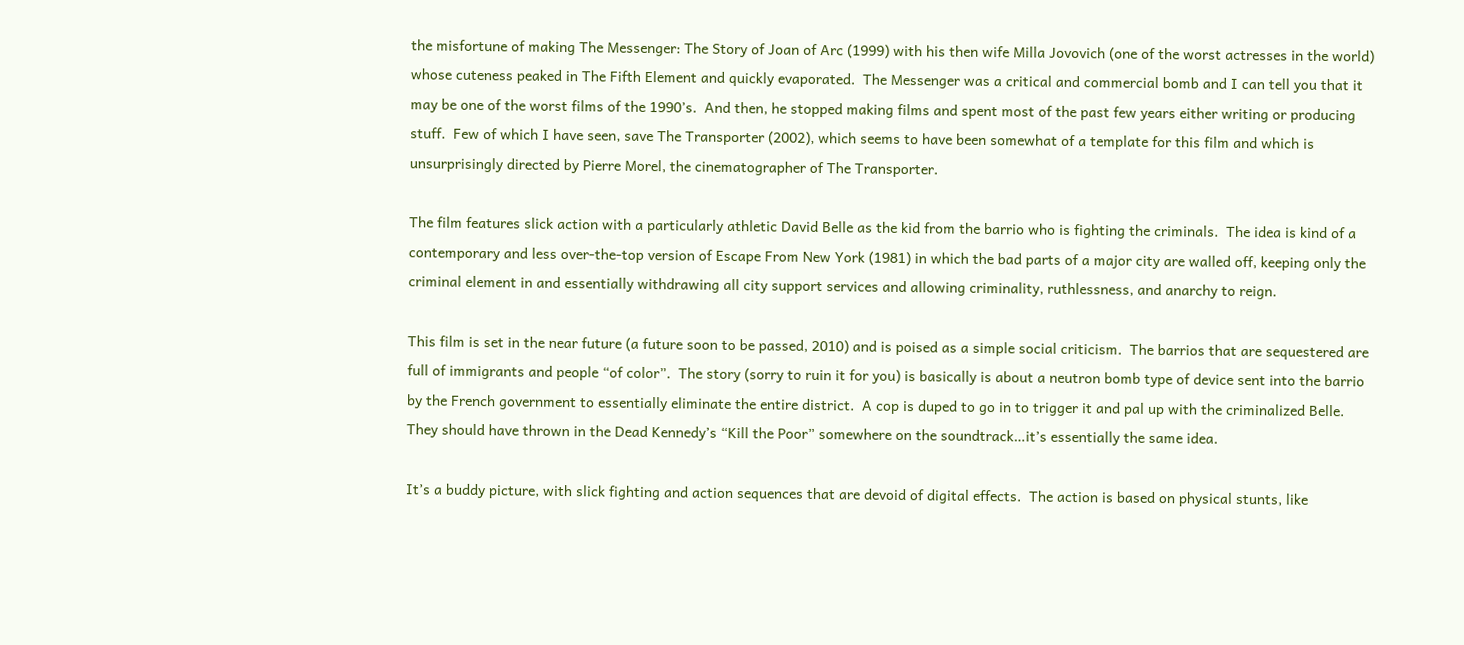the misfortune of making The Messenger: The Story of Joan of Arc (1999) with his then wife Milla Jovovich (one of the worst actresses in the world) whose cuteness peaked in The Fifth Element and quickly evaporated.  The Messenger was a critical and commercial bomb and I can tell you that it may be one of the worst films of the 1990’s.  And then, he stopped making films and spent most of the past few years either writing or producing stuff.  Few of which I have seen, save The Transporter (2002), which seems to have been somewhat of a template for this film and which is unsurprisingly directed by Pierre Morel, the cinematographer of The Transporter.

The film features slick action with a particularly athletic David Belle as the kid from the barrio who is fighting the criminals.  The idea is kind of a contemporary and less over-the-top version of Escape From New York (1981) in which the bad parts of a major city are walled off, keeping only the criminal element in and essentially withdrawing all city support services and allowing criminality, ruthlessness, and anarchy to reign.

This film is set in the near future (a future soon to be passed, 2010) and is poised as a simple social criticism.  The barrios that are sequestered are full of immigrants and people “of color”.  The story (sorry to ruin it for you) is basically is about a neutron bomb type of device sent into the barrio by the French government to essentially eliminate the entire district.  A cop is duped to go in to trigger it and pal up with the criminalized Belle.  They should have thrown in the Dead Kennedy’s “Kill the Poor” somewhere on the soundtrack…it’s essentially the same idea.

It’s a buddy picture, with slick fighting and action sequences that are devoid of digital effects.  The action is based on physical stunts, like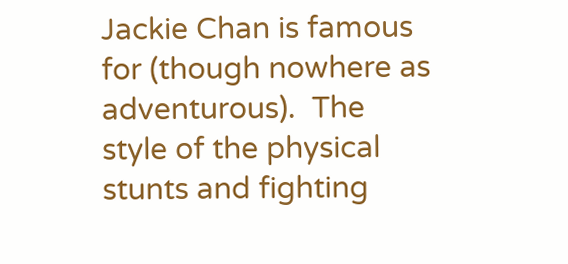Jackie Chan is famous for (though nowhere as adventurous).  The style of the physical stunts and fighting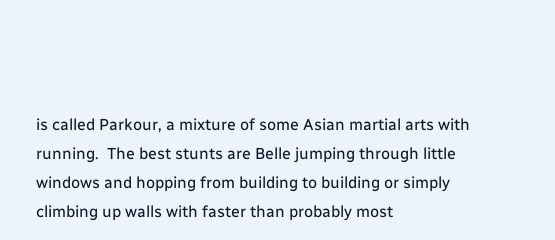is called Parkour, a mixture of some Asian martial arts with running.  The best stunts are Belle jumping through little windows and hopping from building to building or simply climbing up walls with faster than probably most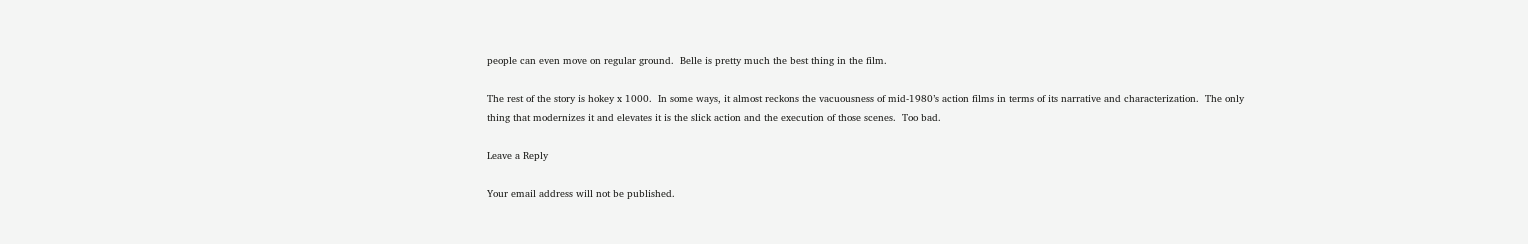people can even move on regular ground.  Belle is pretty much the best thing in the film.

The rest of the story is hokey x 1000.  In some ways, it almost reckons the vacuousness of mid-1980’s action films in terms of its narrative and characterization.  The only thing that modernizes it and elevates it is the slick action and the execution of those scenes.  Too bad.

Leave a Reply

Your email address will not be published.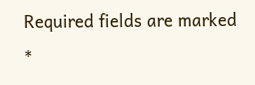Required fields are marked *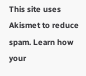This site uses Akismet to reduce spam. Learn how your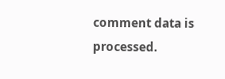comment data is processed.